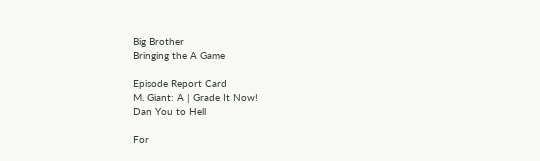Big Brother
Bringing the A Game

Episode Report Card
M. Giant: A | Grade It Now!
Dan You to Hell

For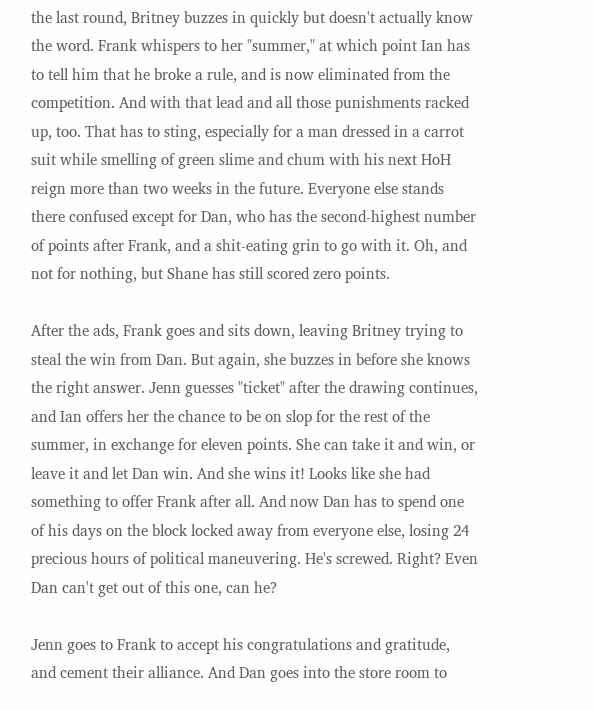the last round, Britney buzzes in quickly but doesn't actually know the word. Frank whispers to her "summer," at which point Ian has to tell him that he broke a rule, and is now eliminated from the competition. And with that lead and all those punishments racked up, too. That has to sting, especially for a man dressed in a carrot suit while smelling of green slime and chum with his next HoH reign more than two weeks in the future. Everyone else stands there confused except for Dan, who has the second-highest number of points after Frank, and a shit-eating grin to go with it. Oh, and not for nothing, but Shane has still scored zero points.

After the ads, Frank goes and sits down, leaving Britney trying to steal the win from Dan. But again, she buzzes in before she knows the right answer. Jenn guesses "ticket" after the drawing continues, and Ian offers her the chance to be on slop for the rest of the summer, in exchange for eleven points. She can take it and win, or leave it and let Dan win. And she wins it! Looks like she had something to offer Frank after all. And now Dan has to spend one of his days on the block locked away from everyone else, losing 24 precious hours of political maneuvering. He's screwed. Right? Even Dan can't get out of this one, can he?

Jenn goes to Frank to accept his congratulations and gratitude, and cement their alliance. And Dan goes into the store room to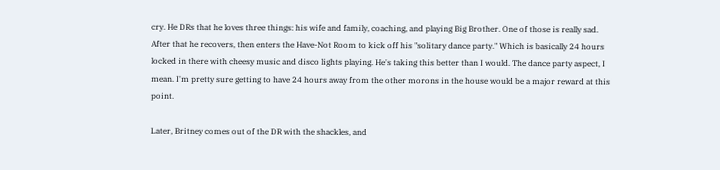cry. He DRs that he loves three things: his wife and family, coaching, and playing Big Brother. One of those is really sad. After that he recovers, then enters the Have-Not Room to kick off his "solitary dance party." Which is basically 24 hours locked in there with cheesy music and disco lights playing. He's taking this better than I would. The dance party aspect, I mean. I'm pretty sure getting to have 24 hours away from the other morons in the house would be a major reward at this point.

Later, Britney comes out of the DR with the shackles, and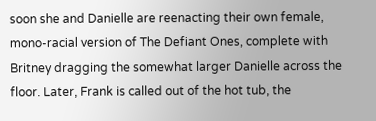soon she and Danielle are reenacting their own female, mono-racial version of The Defiant Ones, complete with Britney dragging the somewhat larger Danielle across the floor. Later, Frank is called out of the hot tub, the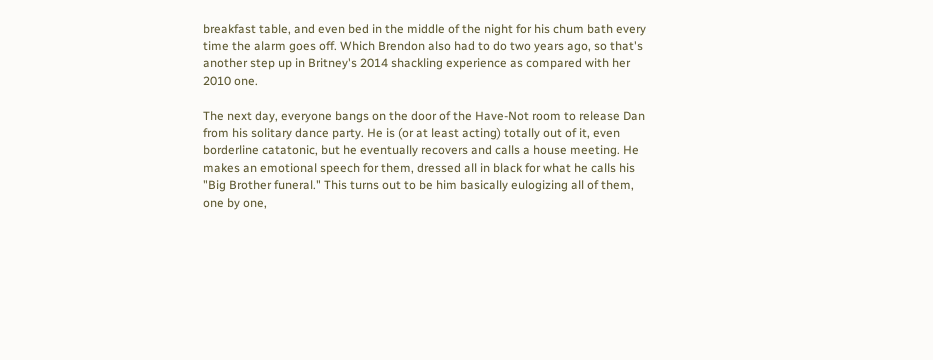breakfast table, and even bed in the middle of the night for his chum bath every time the alarm goes off. Which Brendon also had to do two years ago, so that's another step up in Britney's 2014 shackling experience as compared with her 2010 one.

The next day, everyone bangs on the door of the Have-Not room to release Dan from his solitary dance party. He is (or at least acting) totally out of it, even borderline catatonic, but he eventually recovers and calls a house meeting. He makes an emotional speech for them, dressed all in black for what he calls his "Big Brother funeral." This turns out to be him basically eulogizing all of them, one by one,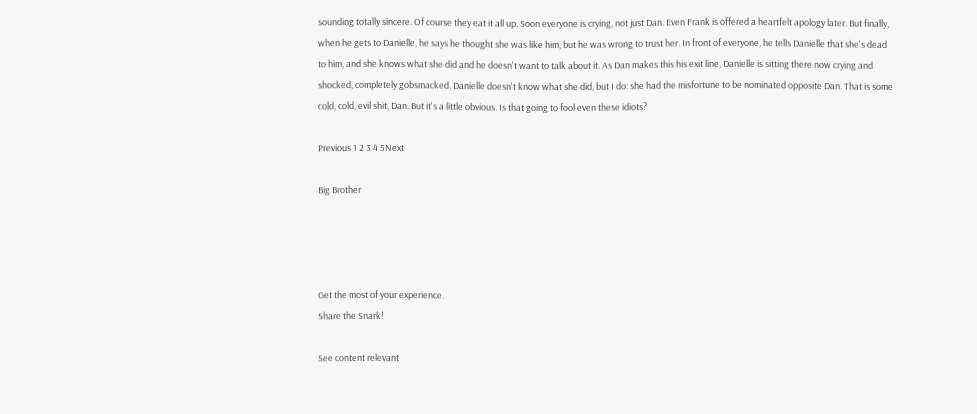sounding totally sincere. Of course they eat it all up. Soon everyone is crying, not just Dan. Even Frank is offered a heartfelt apology later. But finally, when he gets to Danielle, he says he thought she was like him, but he was wrong to trust her. In front of everyone, he tells Danielle that she's dead to him, and she knows what she did and he doesn't want to talk about it. As Dan makes this his exit line, Danielle is sitting there now crying and shocked, completely gobsmacked. Danielle doesn't know what she did, but I do: she had the misfortune to be nominated opposite Dan. That is some cold, cold, evil shit, Dan. But it's a little obvious. Is that going to fool even these idiots?

Previous 1 2 3 4 5Next

Big Brother




Get the most of your experience.
Share the Snark!

See content relevant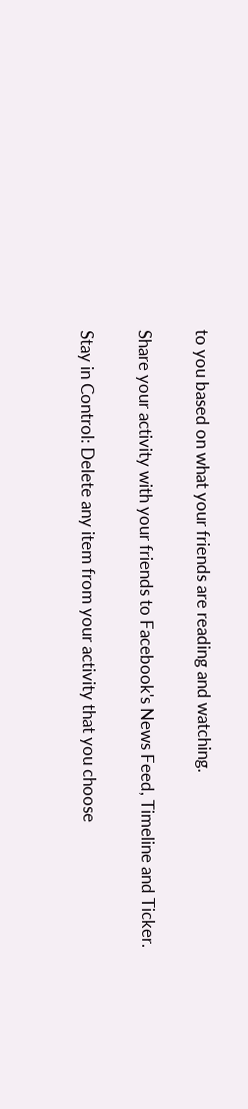to you based on what your friends are reading and watching.

Share your activity with your friends to Facebook's News Feed, Timeline and Ticker.

Stay in Control: Delete any item from your activity that you choose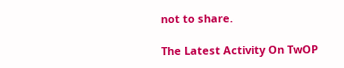not to share.

The Latest Activity On TwOP